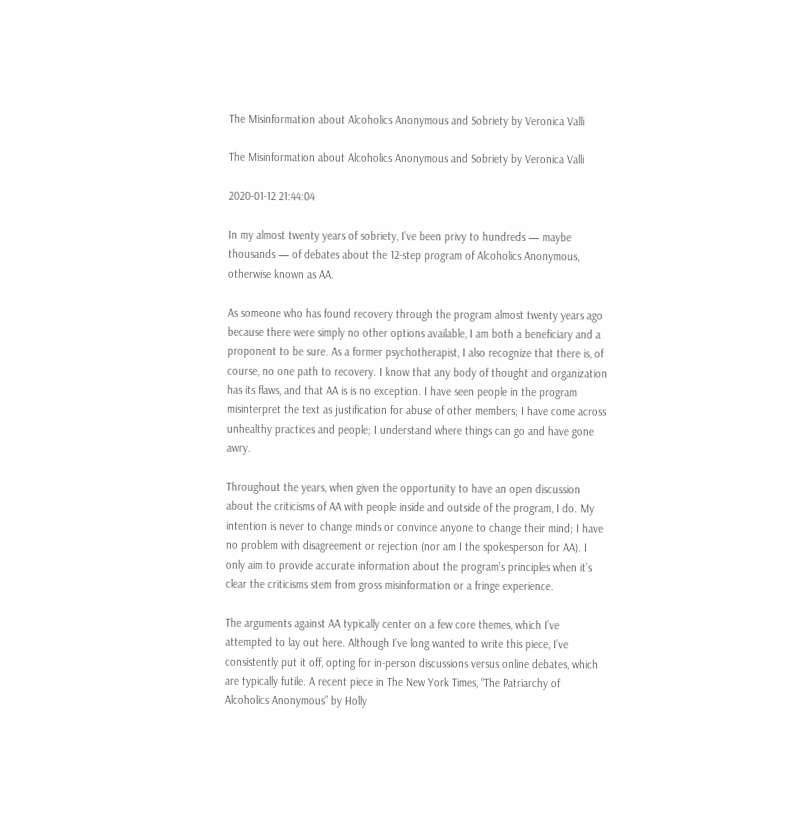The Misinformation about Alcoholics Anonymous and Sobriety by Veronica Valli

The Misinformation about Alcoholics Anonymous and Sobriety by Veronica Valli

2020-01-12 21:44:04

In my almost twenty years of sobriety, I’ve been privy to hundreds — maybe thousands — of debates about the 12-step program of Alcoholics Anonymous, otherwise known as AA.

As someone who has found recovery through the program almost twenty years ago because there were simply no other options available, I am both a beneficiary and a proponent to be sure. As a former psychotherapist, I also recognize that there is, of course, no one path to recovery. I know that any body of thought and organization has its flaws, and that AA is is no exception. I have seen people in the program misinterpret the text as justification for abuse of other members; I have come across unhealthy practices and people; I understand where things can go and have gone awry.

Throughout the years, when given the opportunity to have an open discussion about the criticisms of AA with people inside and outside of the program, I do. My intention is never to change minds or convince anyone to change their mind; I have no problem with disagreement or rejection (nor am I the spokesperson for AA). I only aim to provide accurate information about the program’s principles when it’s clear the criticisms stem from gross misinformation or a fringe experience.

The arguments against AA typically center on a few core themes, which I’ve attempted to lay out here. Although I’ve long wanted to write this piece, I’ve consistently put it off, opting for in-person discussions versus online debates, which are typically futile. A recent piece in The New York Times, “The Patriarchy of Alcoholics Anonymous” by Holly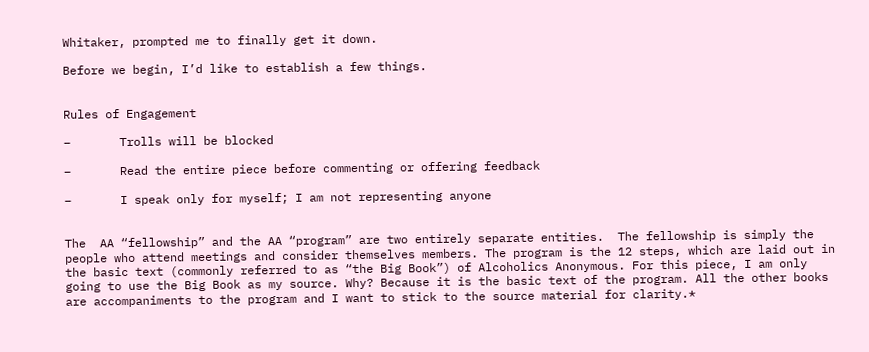Whitaker, prompted me to finally get it down.

Before we begin, I’d like to establish a few things.


Rules of Engagement

–       Trolls will be blocked

–       Read the entire piece before commenting or offering feedback

–       I speak only for myself; I am not representing anyone


The  AA “fellowship” and the AA “program” are two entirely separate entities.  The fellowship is simply the people who attend meetings and consider themselves members. The program is the 12 steps, which are laid out in the basic text (commonly referred to as “the Big Book”) of Alcoholics Anonymous. For this piece, I am only going to use the Big Book as my source. Why? Because it is the basic text of the program. All the other books are accompaniments to the program and I want to stick to the source material for clarity.*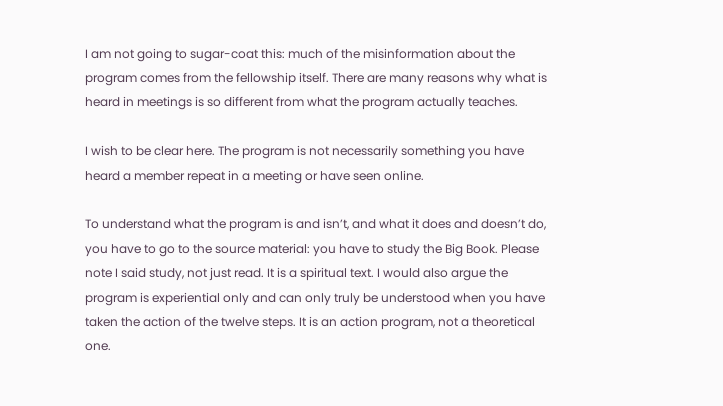I am not going to sugar-coat this: much of the misinformation about the program comes from the fellowship itself. There are many reasons why what is heard in meetings is so different from what the program actually teaches.

I wish to be clear here. The program is not necessarily something you have heard a member repeat in a meeting or have seen online.

To understand what the program is and isn’t, and what it does and doesn’t do, you have to go to the source material: you have to study the Big Book. Please note I said study, not just read. It is a spiritual text. I would also argue the program is experiential only and can only truly be understood when you have taken the action of the twelve steps. It is an action program, not a theoretical one.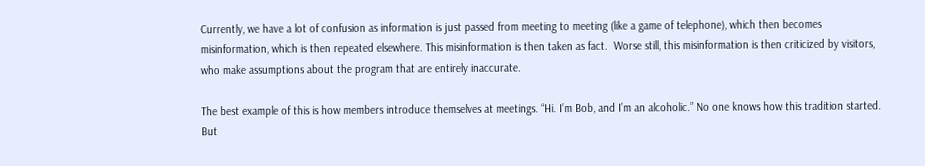Currently, we have a lot of confusion as information is just passed from meeting to meeting (like a game of telephone), which then becomes misinformation, which is then repeated elsewhere. This misinformation is then taken as fact.  Worse still, this misinformation is then criticized by visitors, who make assumptions about the program that are entirely inaccurate.

The best example of this is how members introduce themselves at meetings. “Hi. I’m Bob, and I’m an alcoholic.” No one knows how this tradition started. But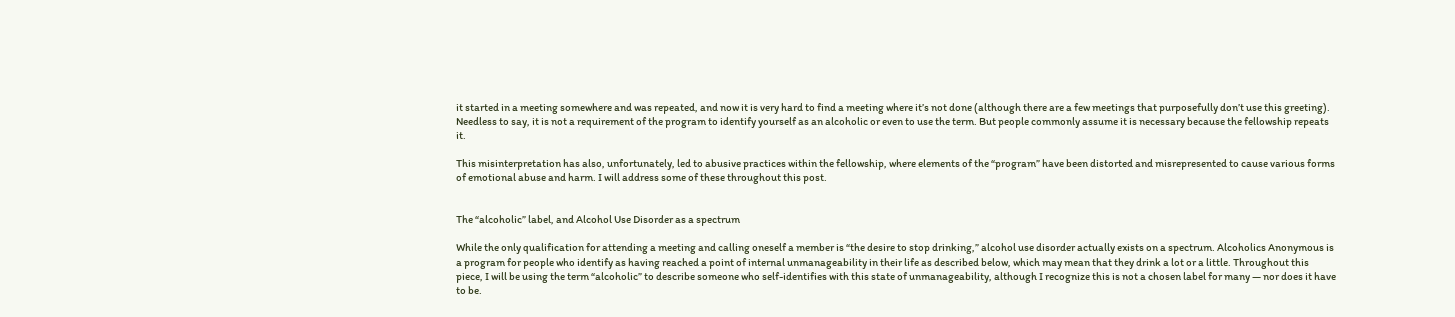it started in a meeting somewhere and was repeated, and now it is very hard to find a meeting where it’s not done (although there are a few meetings that purposefully don’t use this greeting). Needless to say, it is not a requirement of the program to identify yourself as an alcoholic or even to use the term. But people commonly assume it is necessary because the fellowship repeats it.

This misinterpretation has also, unfortunately, led to abusive practices within the fellowship, where elements of the “program” have been distorted and misrepresented to cause various forms of emotional abuse and harm. I will address some of these throughout this post.


The “alcoholic” label, and Alcohol Use Disorder as a spectrum

While the only qualification for attending a meeting and calling oneself a member is “the desire to stop drinking,” alcohol use disorder actually exists on a spectrum. Alcoholics Anonymous is a program for people who identify as having reached a point of internal unmanageability in their life as described below, which may mean that they drink a lot or a little. Throughout this piece, I will be using the term “alcoholic” to describe someone who self-identifies with this state of unmanageability, although I recognize this is not a chosen label for many — nor does it have to be.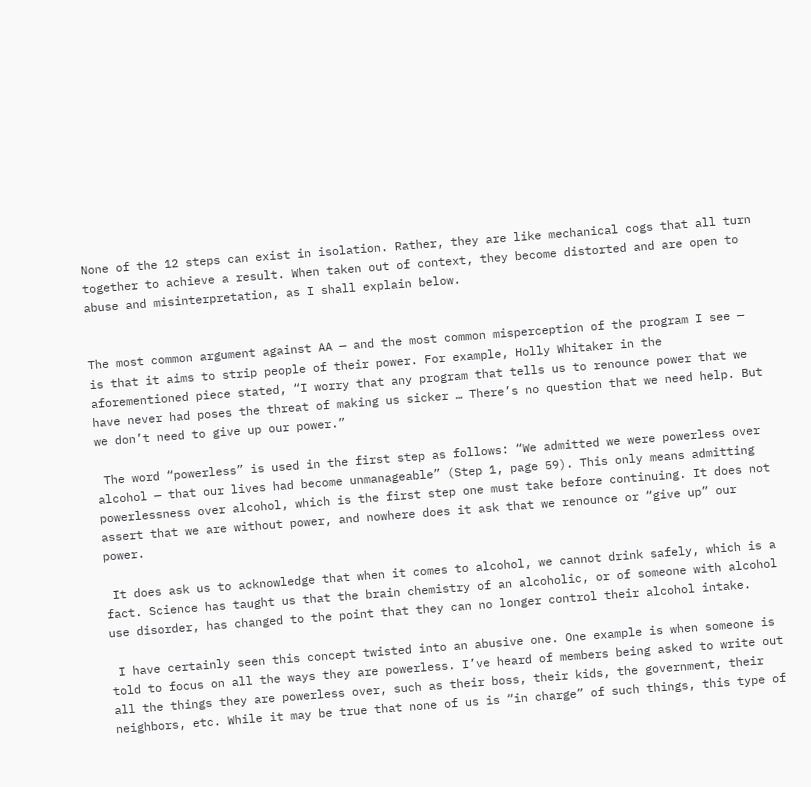None of the 12 steps can exist in isolation. Rather, they are like mechanical cogs that all turn together to achieve a result. When taken out of context, they become distorted and are open to abuse and misinterpretation, as I shall explain below.


The most common argument against AA — and the most common misperception of the program I see — is that it aims to strip people of their power. For example, Holly Whitaker in the aforementioned piece stated, “I worry that any program that tells us to renounce power that we have never had poses the threat of making us sicker … There’s no question that we need help. But we don’t need to give up our power.”

 The word “powerless” is used in the first step as follows: “We admitted we were powerless over alcohol — that our lives had become unmanageable” (Step 1, page 59). This only means admitting powerlessness over alcohol, which is the first step one must take before continuing. It does not assert that we are without power, and nowhere does it ask that we renounce or “give up” our power.

 It does ask us to acknowledge that when it comes to alcohol, we cannot drink safely, which is a fact. Science has taught us that the brain chemistry of an alcoholic, or of someone with alcohol use disorder, has changed to the point that they can no longer control their alcohol intake.

 I have certainly seen this concept twisted into an abusive one. One example is when someone is told to focus on all the ways they are powerless. I’ve heard of members being asked to write out all the things they are powerless over, such as their boss, their kids, the government, their neighbors, etc. While it may be true that none of us is “in charge” of such things, this type of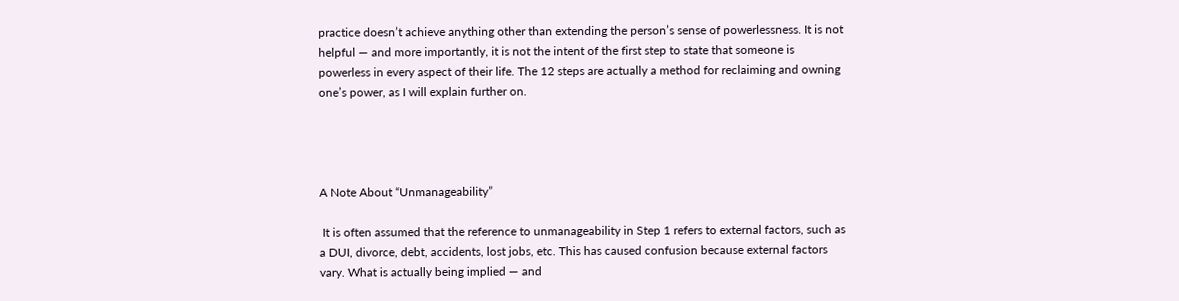practice doesn’t achieve anything other than extending the person’s sense of powerlessness. It is not helpful — and more importantly, it is not the intent of the first step to state that someone is powerless in every aspect of their life. The 12 steps are actually a method for reclaiming and owning one’s power, as I will explain further on.




A Note About “Unmanageability”

 It is often assumed that the reference to unmanageability in Step 1 refers to external factors, such as a DUI, divorce, debt, accidents, lost jobs, etc. This has caused confusion because external factors vary. What is actually being implied — and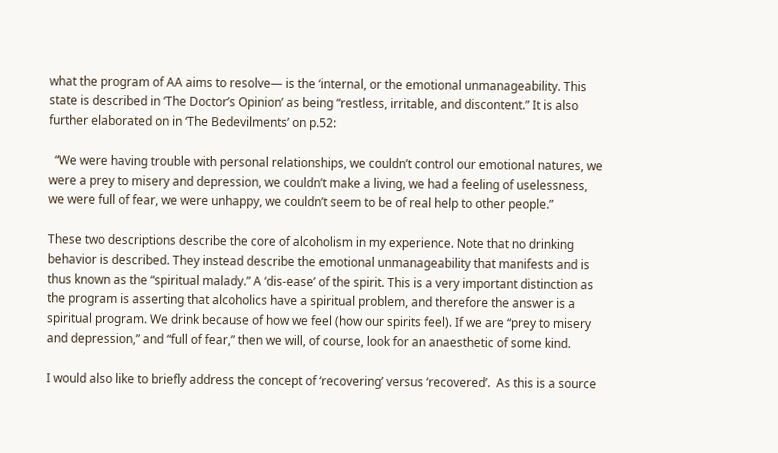what the program of AA aims to resolve— is the ‘internal, or the emotional unmanageability. This state is described in ‘The Doctor’s Opinion’ as being “restless, irritable, and discontent.” It is also further elaborated on in ‘The Bedevilments’ on p.52:

  “We were having trouble with personal relationships, we couldn’t control our emotional natures, we were a prey to misery and depression, we couldn’t make a living, we had a feeling of uselessness, we were full of fear, we were unhappy, we couldn’t seem to be of real help to other people.”

These two descriptions describe the core of alcoholism in my experience. Note that no drinking behavior is described. They instead describe the emotional unmanageability that manifests and is thus known as the “spiritual malady.” A ‘dis-ease’ of the spirit. This is a very important distinction as the program is asserting that alcoholics have a spiritual problem, and therefore the answer is a spiritual program. We drink because of how we feel (how our spirits feel). If we are “prey to misery and depression,” and “full of fear,” then we will, of course, look for an anaesthetic of some kind.

I would also like to briefly address the concept of ‘recovering’ versus ‘recovered’.  As this is a source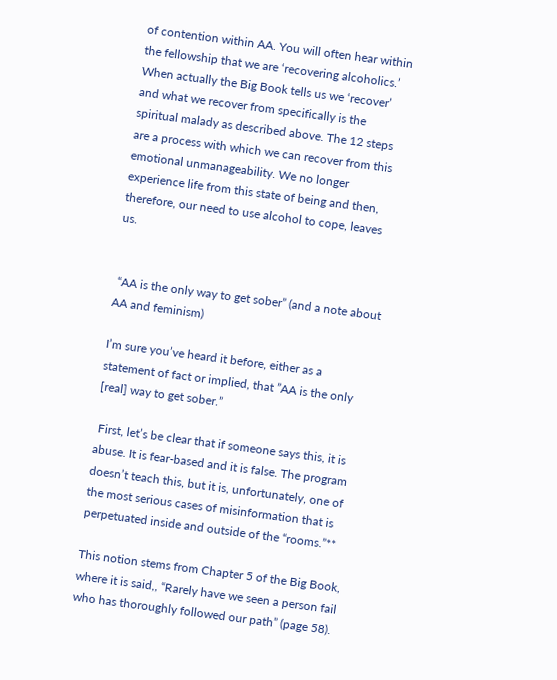of contention within AA. You will often hear within the fellowship that we are ‘recovering alcoholics.’ When actually the Big Book tells us we ‘recover’ and what we recover from specifically is the spiritual malady as described above. The 12 steps are a process with which we can recover from this emotional unmanageability. We no longer experience life from this state of being and then, therefore, our need to use alcohol to cope, leaves us.


 “AA is the only way to get sober” (and a note about AA and feminism)

I’m sure you’ve heard it before, either as a statement of fact or implied, that ”AA is the only [real] way to get sober.”

 First, let’s be clear that if someone says this, it is abuse. It is fear-based and it is false. The program doesn’t teach this, but it is, unfortunately, one of the most serious cases of misinformation that is perpetuated inside and outside of the “rooms.”**

This notion stems from Chapter 5 of the Big Book, where it is said,, “Rarely have we seen a person fail who has thoroughly followed our path” (page 58).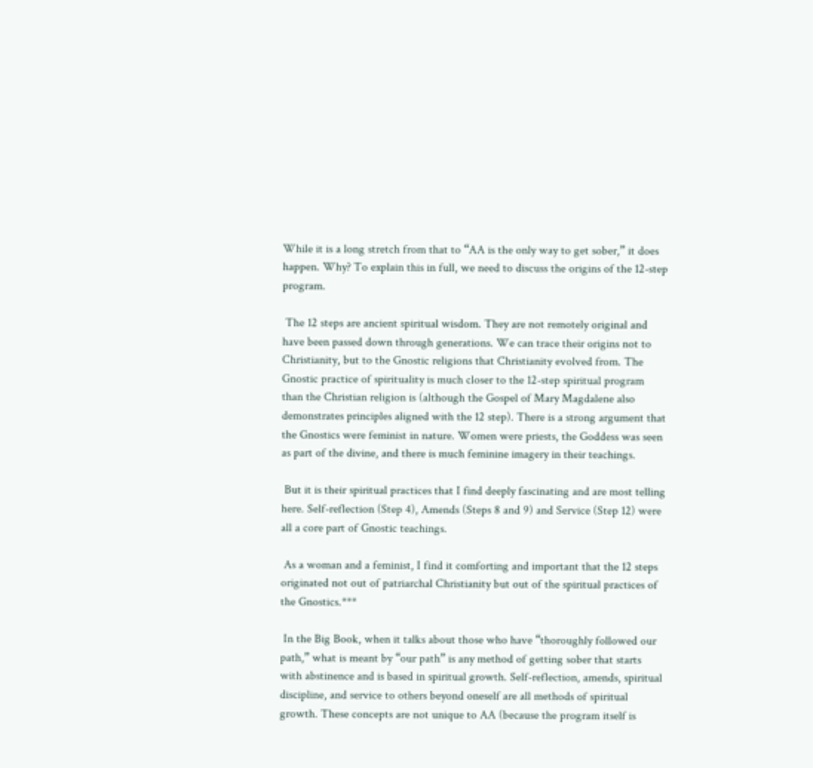While it is a long stretch from that to “AA is the only way to get sober,” it does happen. Why? To explain this in full, we need to discuss the origins of the 12-step program.

 The 12 steps are ancient spiritual wisdom. They are not remotely original and have been passed down through generations. We can trace their origins not to Christianity, but to the Gnostic religions that Christianity evolved from. The Gnostic practice of spirituality is much closer to the 12-step spiritual program than the Christian religion is (although the Gospel of Mary Magdalene also demonstrates principles aligned with the 12 step). There is a strong argument that the Gnostics were feminist in nature. Women were priests, the Goddess was seen as part of the divine, and there is much feminine imagery in their teachings.

 But it is their spiritual practices that I find deeply fascinating and are most telling here. Self-reflection (Step 4), Amends (Steps 8 and 9) and Service (Step 12) were all a core part of Gnostic teachings.

 As a woman and a feminist, I find it comforting and important that the 12 steps originated not out of patriarchal Christianity but out of the spiritual practices of the Gnostics.***

 In the Big Book, when it talks about those who have “thoroughly followed our path,” what is meant by “our path” is any method of getting sober that starts with abstinence and is based in spiritual growth. Self-reflection, amends, spiritual discipline, and service to others beyond oneself are all methods of spiritual growth. These concepts are not unique to AA (because the program itself is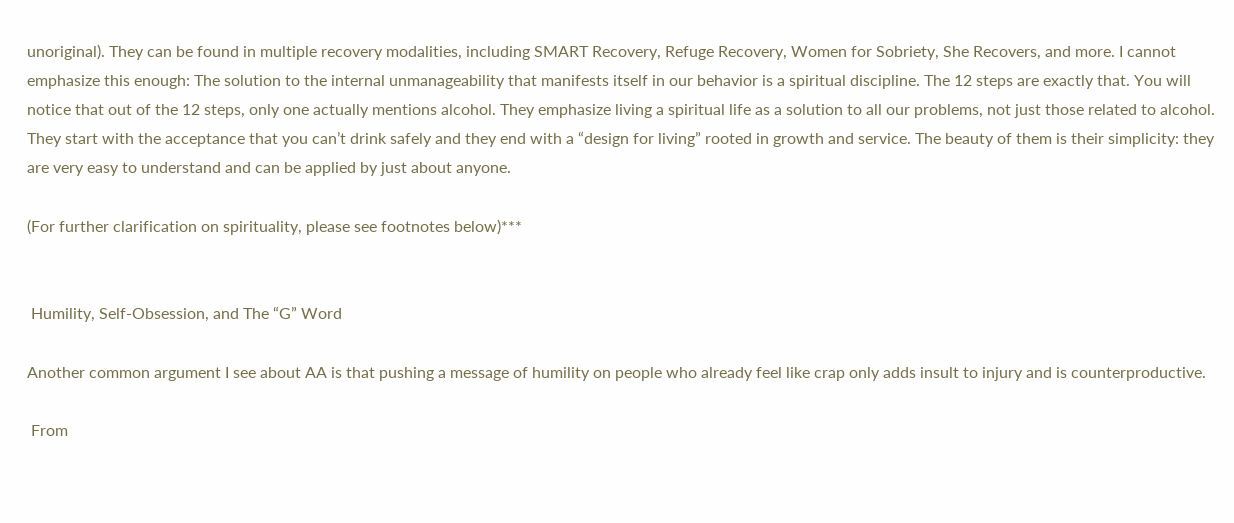unoriginal). They can be found in multiple recovery modalities, including SMART Recovery, Refuge Recovery, Women for Sobriety, She Recovers, and more. I cannot emphasize this enough: The solution to the internal unmanageability that manifests itself in our behavior is a spiritual discipline. The 12 steps are exactly that. You will notice that out of the 12 steps, only one actually mentions alcohol. They emphasize living a spiritual life as a solution to all our problems, not just those related to alcohol. They start with the acceptance that you can’t drink safely and they end with a “design for living” rooted in growth and service. The beauty of them is their simplicity: they are very easy to understand and can be applied by just about anyone.

(For further clarification on spirituality, please see footnotes below)***


 Humility, Self-Obsession, and The “G” Word

Another common argument I see about AA is that pushing a message of humility on people who already feel like crap only adds insult to injury and is counterproductive.

 From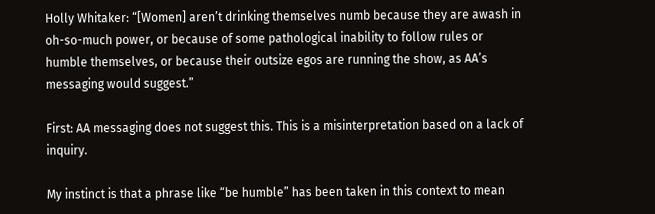Holly Whitaker: “[Women] aren’t drinking themselves numb because they are awash in oh-so-much power, or because of some pathological inability to follow rules or humble themselves, or because their outsize egos are running the show, as AA’s messaging would suggest.”

First: AA messaging does not suggest this. This is a misinterpretation based on a lack of inquiry.

My instinct is that a phrase like “be humble” has been taken in this context to mean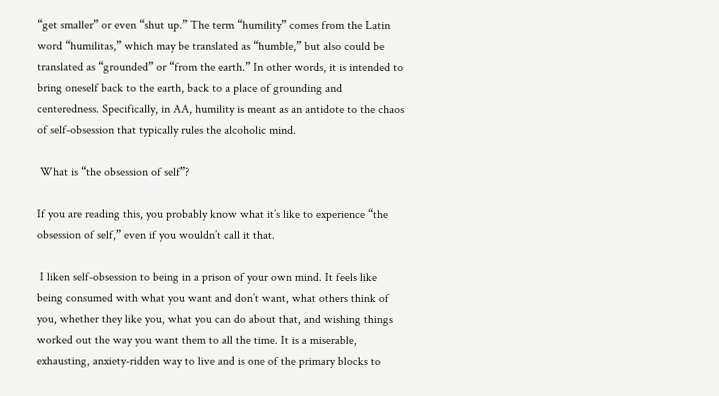“get smaller” or even “shut up.” The term “humility” comes from the Latin word “humilitas,” which may be translated as “humble,” but also could be translated as “grounded” or “from the earth.” In other words, it is intended to bring oneself back to the earth, back to a place of grounding and centeredness. Specifically, in AA, humility is meant as an antidote to the chaos of self-obsession that typically rules the alcoholic mind.

 What is “the obsession of self”?

If you are reading this, you probably know what it’s like to experience “the obsession of self,” even if you wouldn’t call it that.

 I liken self-obsession to being in a prison of your own mind. It feels like being consumed with what you want and don’t want, what others think of you, whether they like you, what you can do about that, and wishing things worked out the way you want them to all the time. It is a miserable, exhausting, anxiety-ridden way to live and is one of the primary blocks to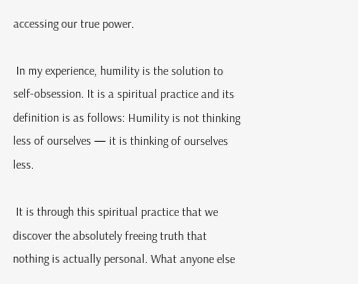accessing our true power.

 In my experience, humility is the solution to self-obsession. It is a spiritual practice and its definition is as follows: Humility is not thinking less of ourselves — it is thinking of ourselves less.

 It is through this spiritual practice that we discover the absolutely freeing truth that nothing is actually personal. What anyone else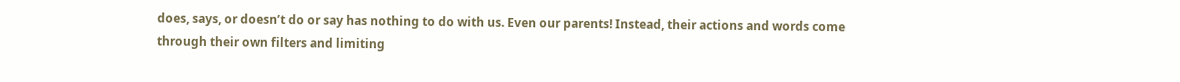does, says, or doesn’t do or say has nothing to do with us. Even our parents! Instead, their actions and words come through their own filters and limiting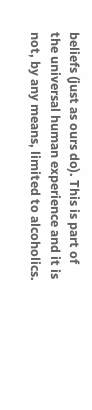beliefs (just as ours do). This is part of the universal human experience and it is not, by any means, limited to alcoholics.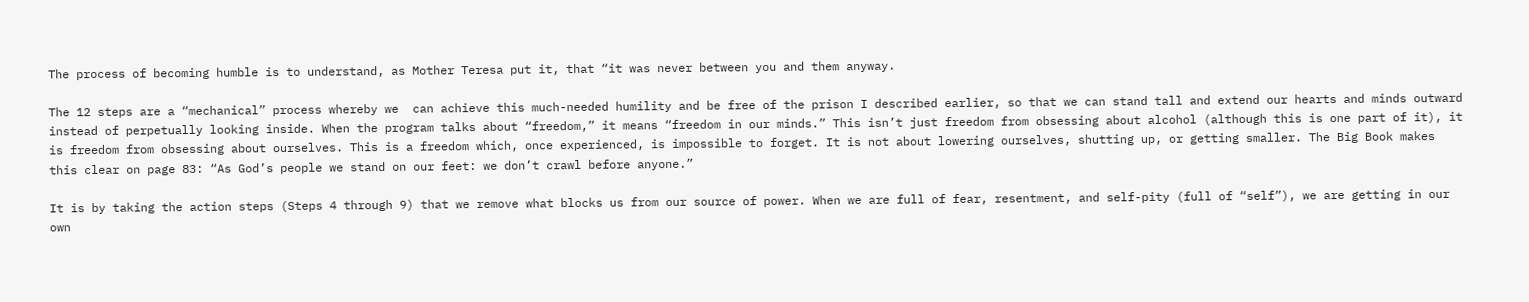The process of becoming humble is to understand, as Mother Teresa put it, that “it was never between you and them anyway.

The 12 steps are a “mechanical” process whereby we  can achieve this much-needed humility and be free of the prison I described earlier, so that we can stand tall and extend our hearts and minds outward instead of perpetually looking inside. When the program talks about “freedom,” it means “freedom in our minds.” This isn’t just freedom from obsessing about alcohol (although this is one part of it), it is freedom from obsessing about ourselves. This is a freedom which, once experienced, is impossible to forget. It is not about lowering ourselves, shutting up, or getting smaller. The Big Book makes this clear on page 83: “As God’s people we stand on our feet: we don’t crawl before anyone.”

It is by taking the action steps (Steps 4 through 9) that we remove what blocks us from our source of power. When we are full of fear, resentment, and self-pity (full of “self”), we are getting in our own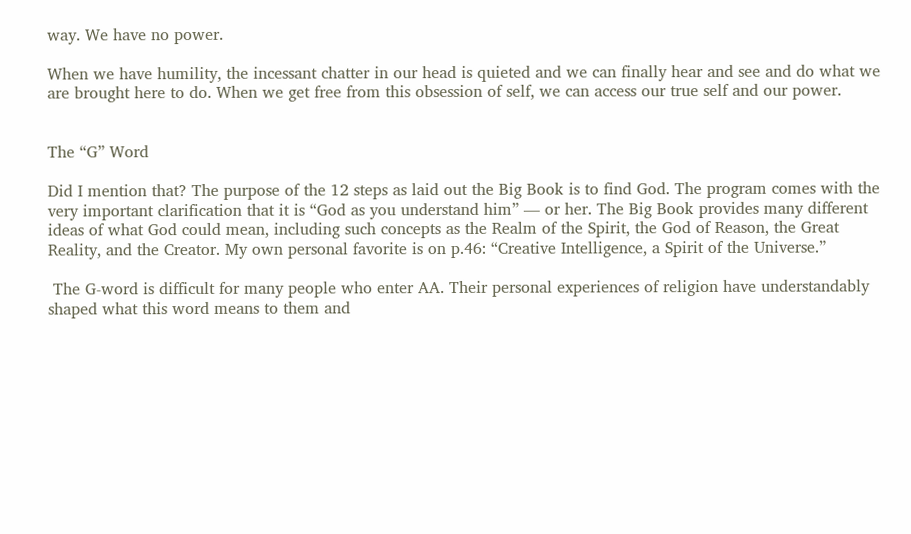way. We have no power.

When we have humility, the incessant chatter in our head is quieted and we can finally hear and see and do what we are brought here to do. When we get free from this obsession of self, we can access our true self and our power.


The “G” Word

Did I mention that? The purpose of the 12 steps as laid out the Big Book is to find God. The program comes with the very important clarification that it is “God as you understand him” — or her. The Big Book provides many different ideas of what God could mean, including such concepts as the Realm of the Spirit, the God of Reason, the Great Reality, and the Creator. My own personal favorite is on p.46: “Creative Intelligence, a Spirit of the Universe.”

 The G-word is difficult for many people who enter AA. Their personal experiences of religion have understandably shaped what this word means to them and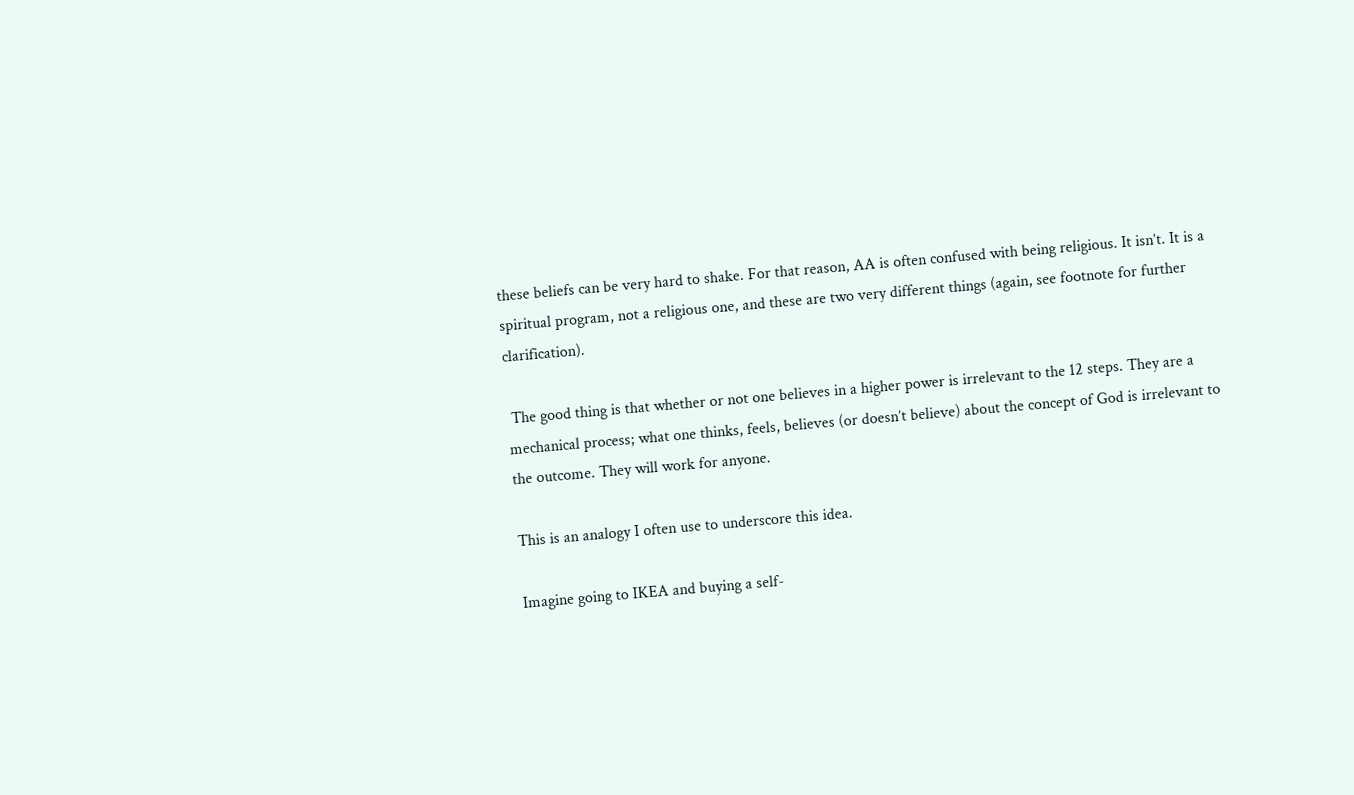these beliefs can be very hard to shake. For that reason, AA is often confused with being religious. It isn’t. It is a spiritual program, not a religious one, and these are two very different things (again, see footnote for further clarification).

 The good thing is that whether or not one believes in a higher power is irrelevant to the 12 steps. They are a mechanical process; what one thinks, feels, believes (or doesn’t believe) about the concept of God is irrelevant to the outcome. They will work for anyone.

This is an analogy I often use to underscore this idea.

Imagine going to IKEA and buying a self-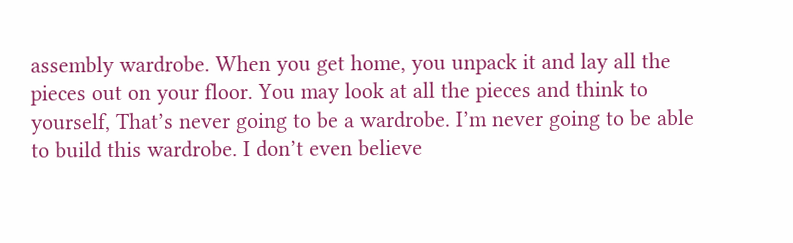assembly wardrobe. When you get home, you unpack it and lay all the pieces out on your floor. You may look at all the pieces and think to yourself, That’s never going to be a wardrobe. I’m never going to be able to build this wardrobe. I don’t even believe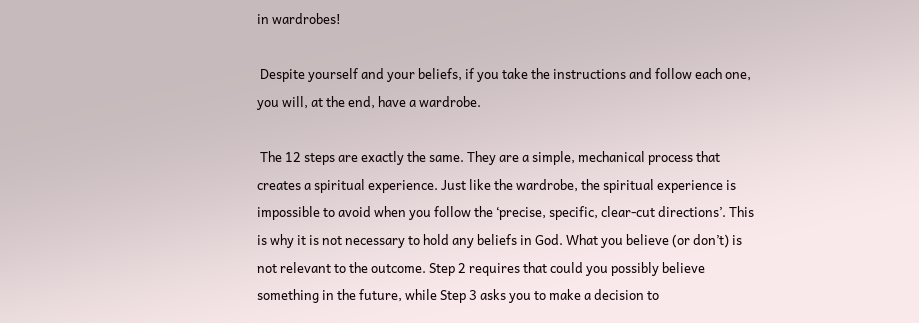in wardrobes!

 Despite yourself and your beliefs, if you take the instructions and follow each one, you will, at the end, have a wardrobe.

 The 12 steps are exactly the same. They are a simple, mechanical process that creates a spiritual experience. Just like the wardrobe, the spiritual experience is impossible to avoid when you follow the ‘precise, specific, clear-cut directions’. This is why it is not necessary to hold any beliefs in God. What you believe (or don’t) is not relevant to the outcome. Step 2 requires that could you possibly believe something in the future, while Step 3 asks you to make a decision to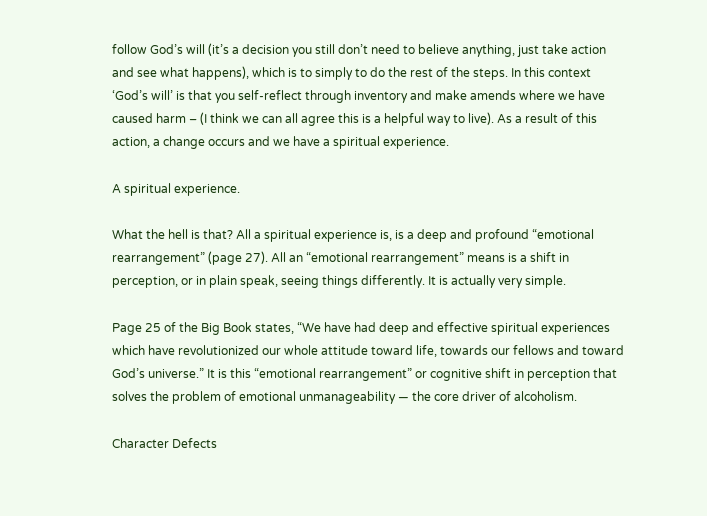follow God’s will (it’s a decision you still don’t need to believe anything, just take action and see what happens), which is to simply to do the rest of the steps. In this context ‘God’s will’ is that you self-reflect through inventory and make amends where we have caused harm – (I think we can all agree this is a helpful way to live). As a result of this action, a change occurs and we have a spiritual experience.

A spiritual experience.

What the hell is that? All a spiritual experience is, is a deep and profound “emotional rearrangement” (page 27). All an “emotional rearrangement” means is a shift in perception, or in plain speak, seeing things differently. It is actually very simple.

Page 25 of the Big Book states, “We have had deep and effective spiritual experiences which have revolutionized our whole attitude toward life, towards our fellows and toward God’s universe.” It is this “emotional rearrangement” or cognitive shift in perception that solves the problem of emotional unmanageability — the core driver of alcoholism.

Character Defects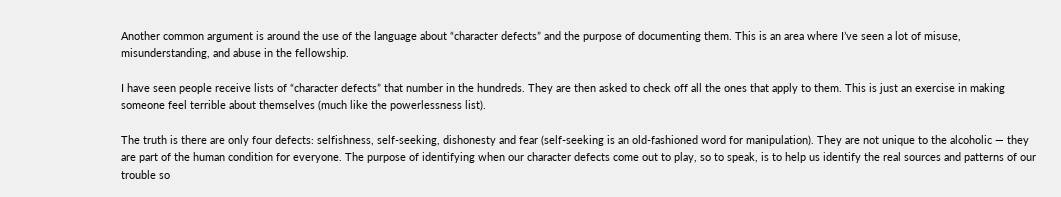Another common argument is around the use of the language about “character defects” and the purpose of documenting them. This is an area where I’ve seen a lot of misuse, misunderstanding, and abuse in the fellowship.

I have seen people receive lists of “character defects” that number in the hundreds. They are then asked to check off all the ones that apply to them. This is just an exercise in making someone feel terrible about themselves (much like the powerlessness list).

The truth is there are only four defects: selfishness, self-seeking, dishonesty and fear (self-seeking is an old-fashioned word for manipulation). They are not unique to the alcoholic — they are part of the human condition for everyone. The purpose of identifying when our character defects come out to play, so to speak, is to help us identify the real sources and patterns of our trouble so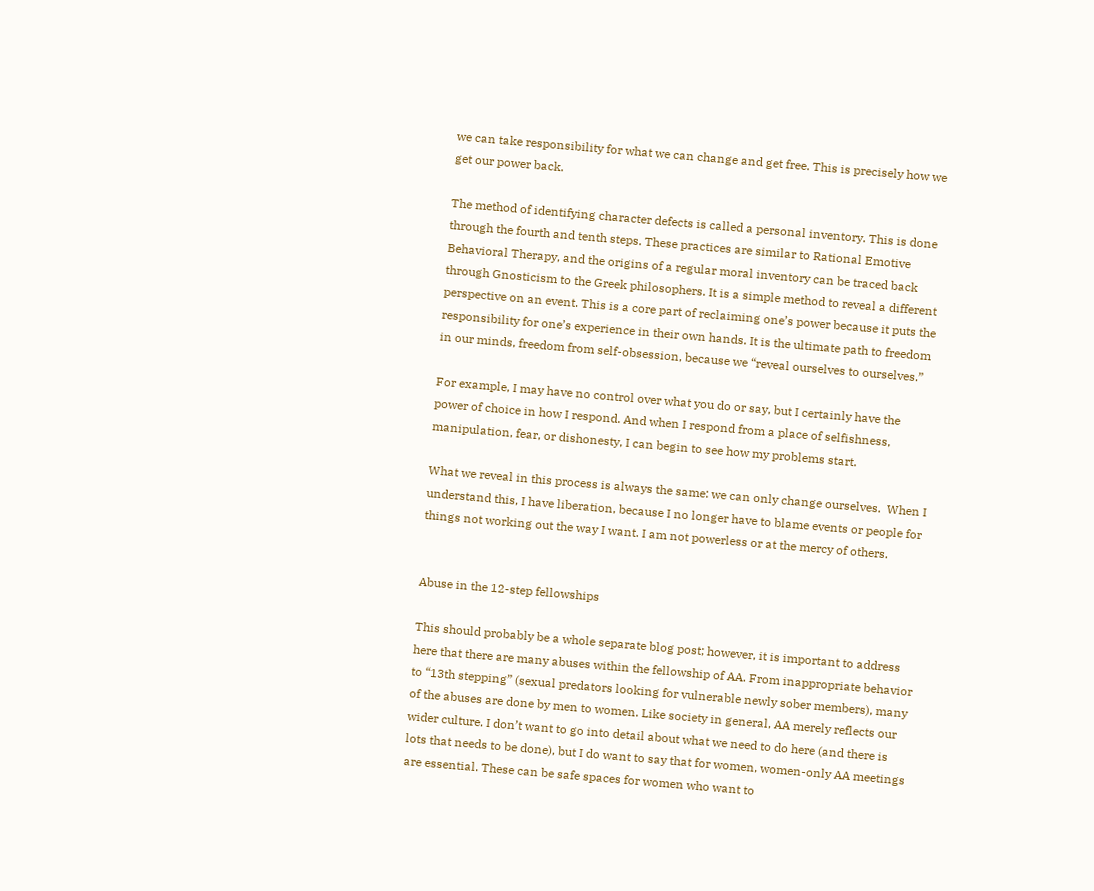we can take responsibility for what we can change and get free. This is precisely how we get our power back.

The method of identifying character defects is called a personal inventory. This is done through the fourth and tenth steps. These practices are similar to Rational Emotive Behavioral Therapy, and the origins of a regular moral inventory can be traced back through Gnosticism to the Greek philosophers. It is a simple method to reveal a different perspective on an event. This is a core part of reclaiming one’s power because it puts the responsibility for one’s experience in their own hands. It is the ultimate path to freedom in our minds, freedom from self-obsession, because we “reveal ourselves to ourselves.”

For example, I may have no control over what you do or say, but I certainly have the power of choice in how I respond. And when I respond from a place of selfishness, manipulation, fear, or dishonesty, I can begin to see how my problems start.

What we reveal in this process is always the same: we can only change ourselves.  When I understand this, I have liberation, because I no longer have to blame events or people for things not working out the way I want. I am not powerless or at the mercy of others.


Abuse in the 12-step fellowships

This should probably be a whole separate blog post; however, it is important to address here that there are many abuses within the fellowship of AA. From inappropriate behavior to “13th stepping” (sexual predators looking for vulnerable newly sober members), many of the abuses are done by men to women. Like society in general, AA merely reflects our wider culture. I don’t want to go into detail about what we need to do here (and there is lots that needs to be done), but I do want to say that for women, women-only AA meetings are essential. These can be safe spaces for women who want to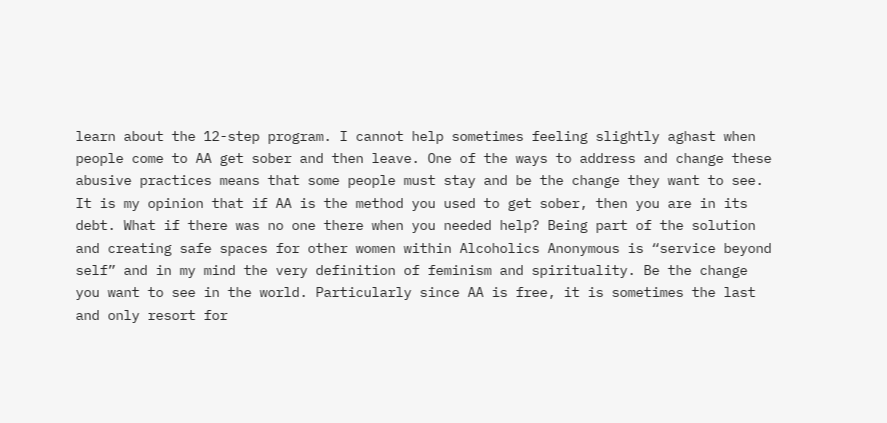learn about the 12-step program. I cannot help sometimes feeling slightly aghast when people come to AA get sober and then leave. One of the ways to address and change these abusive practices means that some people must stay and be the change they want to see. It is my opinion that if AA is the method you used to get sober, then you are in its debt. What if there was no one there when you needed help? Being part of the solution and creating safe spaces for other women within Alcoholics Anonymous is “service beyond self” and in my mind the very definition of feminism and spirituality. Be the change you want to see in the world. Particularly since AA is free, it is sometimes the last and only resort for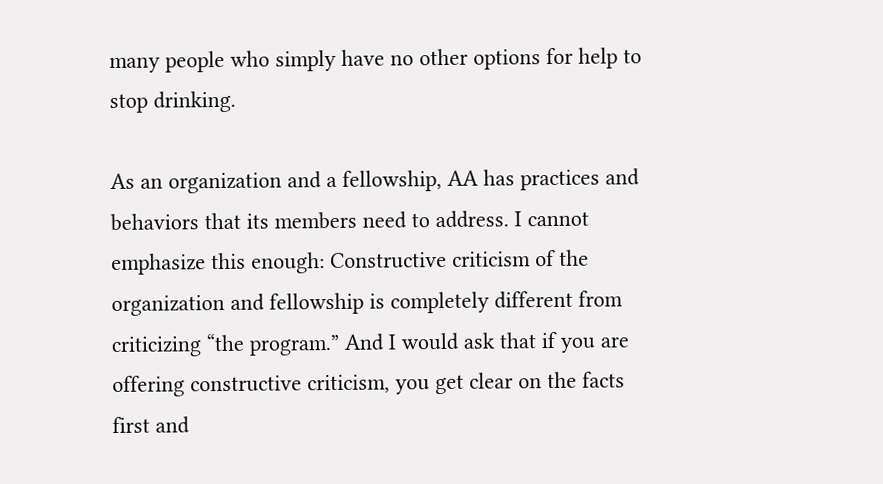many people who simply have no other options for help to stop drinking.

As an organization and a fellowship, AA has practices and behaviors that its members need to address. I cannot emphasize this enough: Constructive criticism of the organization and fellowship is completely different from criticizing “the program.” And I would ask that if you are offering constructive criticism, you get clear on the facts first and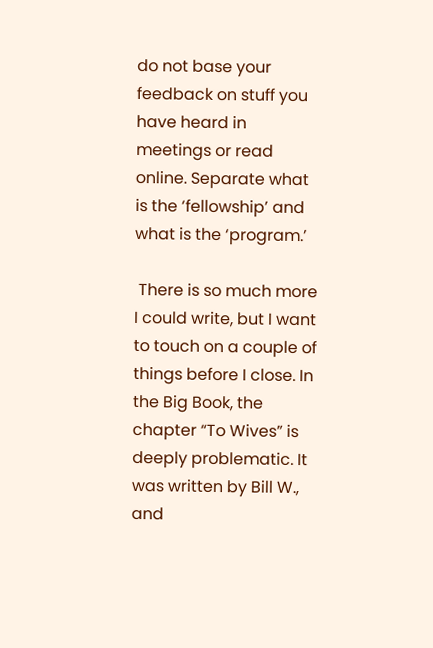do not base your feedback on stuff you have heard in meetings or read online. Separate what is the ‘fellowship’ and what is the ‘program.’

 There is so much more I could write, but I want to touch on a couple of things before I close. In the Big Book, the chapter “To Wives” is deeply problematic. It was written by Bill W., and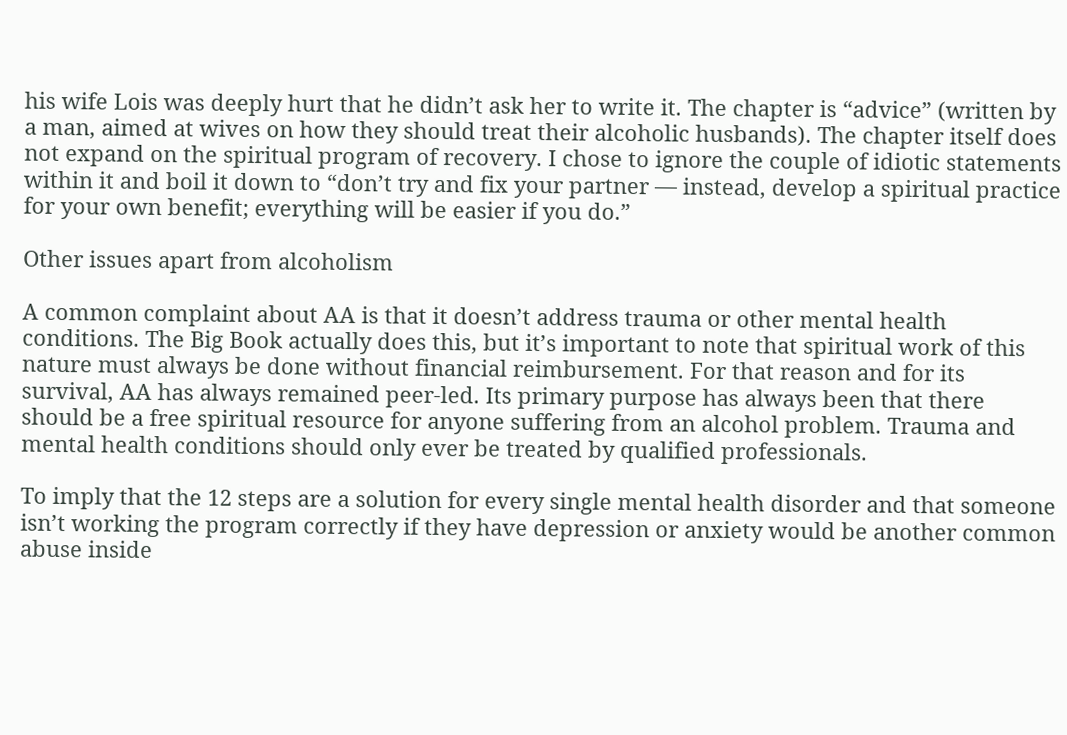his wife Lois was deeply hurt that he didn’t ask her to write it. The chapter is “advice” (written by a man, aimed at wives on how they should treat their alcoholic husbands). The chapter itself does not expand on the spiritual program of recovery. I chose to ignore the couple of idiotic statements within it and boil it down to “don’t try and fix your partner — instead, develop a spiritual practice for your own benefit; everything will be easier if you do.”

Other issues apart from alcoholism

A common complaint about AA is that it doesn’t address trauma or other mental health conditions. The Big Book actually does this, but it’s important to note that spiritual work of this nature must always be done without financial reimbursement. For that reason and for its survival, AA has always remained peer-led. Its primary purpose has always been that there should be a free spiritual resource for anyone suffering from an alcohol problem. Trauma and mental health conditions should only ever be treated by qualified professionals.

To imply that the 12 steps are a solution for every single mental health disorder and that someone isn’t working the program correctly if they have depression or anxiety would be another common abuse inside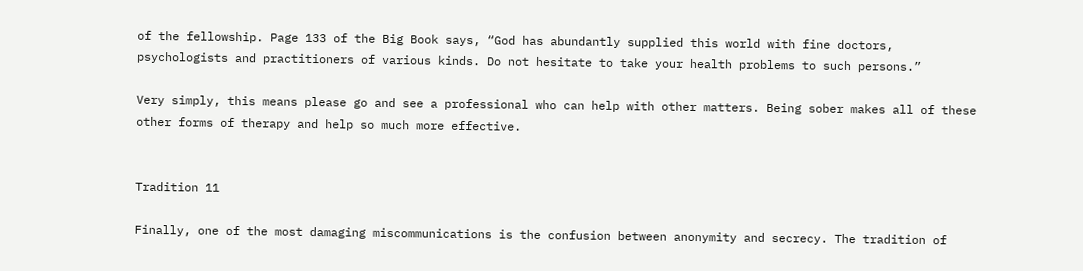of the fellowship. Page 133 of the Big Book says, “God has abundantly supplied this world with fine doctors, psychologists and practitioners of various kinds. Do not hesitate to take your health problems to such persons.”

Very simply, this means please go and see a professional who can help with other matters. Being sober makes all of these other forms of therapy and help so much more effective.


Tradition 11

Finally, one of the most damaging miscommunications is the confusion between anonymity and secrecy. The tradition of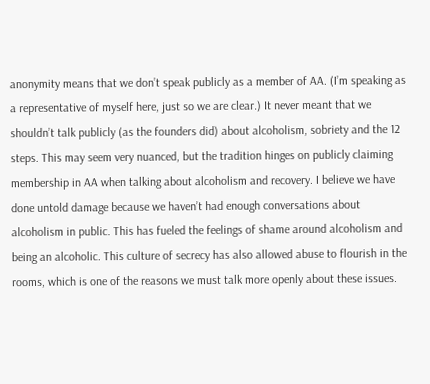anonymity means that we don’t speak publicly as a member of AA. (I’m speaking as a representative of myself here, just so we are clear.) It never meant that we shouldn’t talk publicly (as the founders did) about alcoholism, sobriety and the 12 steps. This may seem very nuanced, but the tradition hinges on publicly claiming membership in AA when talking about alcoholism and recovery. I believe we have done untold damage because we haven’t had enough conversations about alcoholism in public. This has fueled the feelings of shame around alcoholism and being an alcoholic. This culture of secrecy has also allowed abuse to flourish in the rooms, which is one of the reasons we must talk more openly about these issues.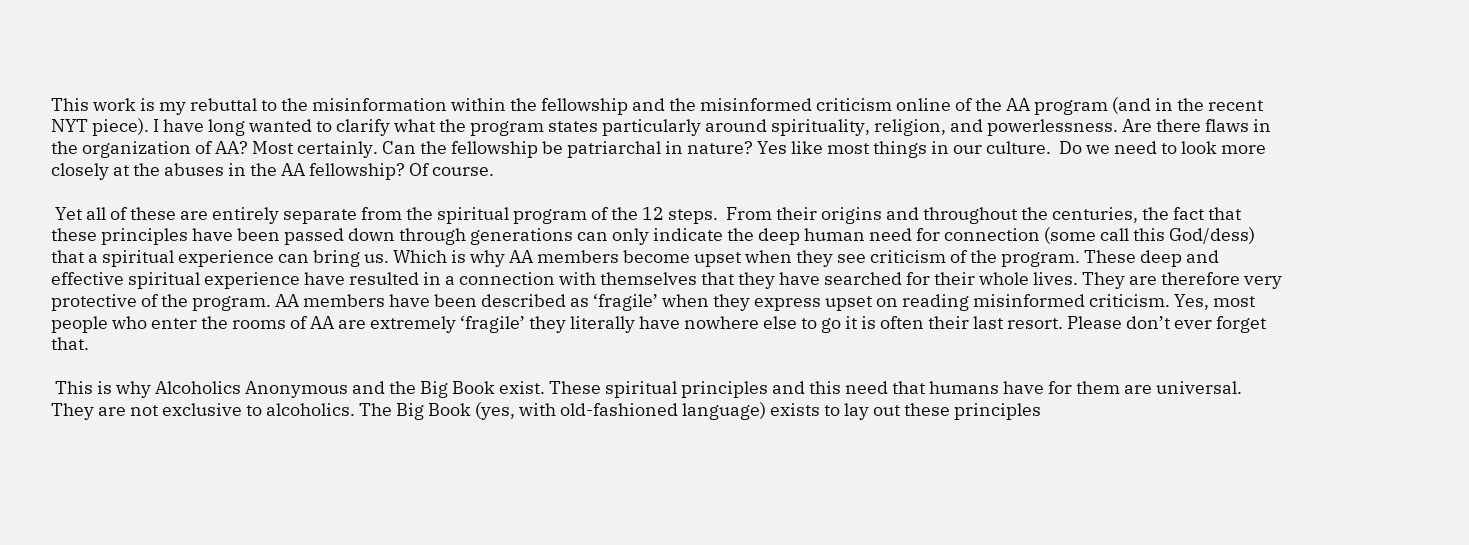This work is my rebuttal to the misinformation within the fellowship and the misinformed criticism online of the AA program (and in the recent NYT piece). I have long wanted to clarify what the program states particularly around spirituality, religion, and powerlessness. Are there flaws in the organization of AA? Most certainly. Can the fellowship be patriarchal in nature? Yes like most things in our culture.  Do we need to look more closely at the abuses in the AA fellowship? Of course.

 Yet all of these are entirely separate from the spiritual program of the 12 steps.  From their origins and throughout the centuries, the fact that these principles have been passed down through generations can only indicate the deep human need for connection (some call this God/dess) that a spiritual experience can bring us. Which is why AA members become upset when they see criticism of the program. These deep and effective spiritual experience have resulted in a connection with themselves that they have searched for their whole lives. They are therefore very protective of the program. AA members have been described as ‘fragile’ when they express upset on reading misinformed criticism. Yes, most people who enter the rooms of AA are extremely ‘fragile’ they literally have nowhere else to go it is often their last resort. Please don’t ever forget that.

 This is why Alcoholics Anonymous and the Big Book exist. These spiritual principles and this need that humans have for them are universal. They are not exclusive to alcoholics. The Big Book (yes, with old-fashioned language) exists to lay out these principles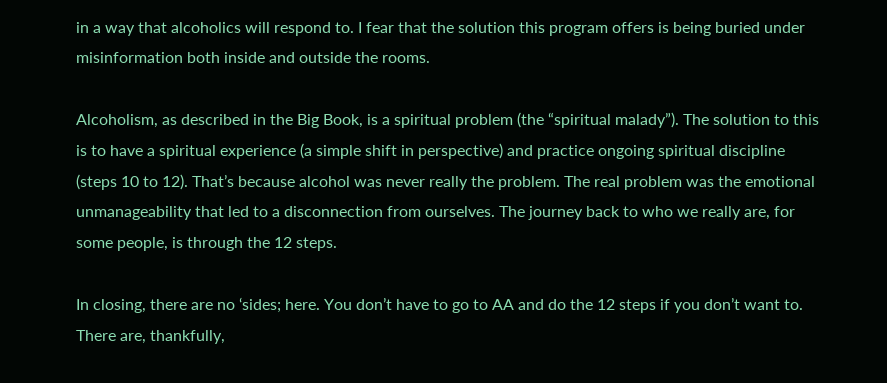in a way that alcoholics will respond to. I fear that the solution this program offers is being buried under misinformation both inside and outside the rooms.

Alcoholism, as described in the Big Book, is a spiritual problem (the “spiritual malady”). The solution to this is to have a spiritual experience (a simple shift in perspective) and practice ongoing spiritual discipline (steps 10 to 12). That’s because alcohol was never really the problem. The real problem was the emotional unmanageability that led to a disconnection from ourselves. The journey back to who we really are, for some people, is through the 12 steps.

In closing, there are no ‘sides; here. You don’t have to go to AA and do the 12 steps if you don’t want to. There are, thankfully,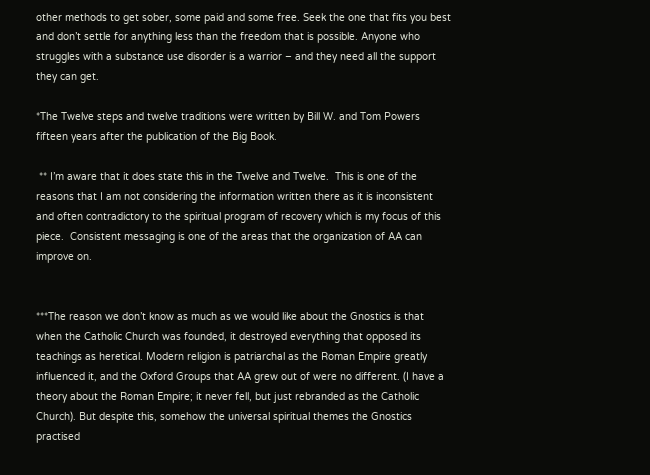other methods to get sober, some paid and some free. Seek the one that fits you best and don’t settle for anything less than the freedom that is possible. Anyone who struggles with a substance use disorder is a warrior – and they need all the support they can get.

*The Twelve steps and twelve traditions were written by Bill W. and Tom Powers fifteen years after the publication of the Big Book.

 ** I’m aware that it does state this in the Twelve and Twelve.  This is one of the reasons that I am not considering the information written there as it is inconsistent and often contradictory to the spiritual program of recovery which is my focus of this piece.  Consistent messaging is one of the areas that the organization of AA can improve on.


***The reason we don’t know as much as we would like about the Gnostics is that when the Catholic Church was founded, it destroyed everything that opposed its teachings as heretical. Modern religion is patriarchal as the Roman Empire greatly influenced it, and the Oxford Groups that AA grew out of were no different. (I have a theory about the Roman Empire; it never fell, but just rebranded as the Catholic Church). But despite this, somehow the universal spiritual themes the Gnostics practised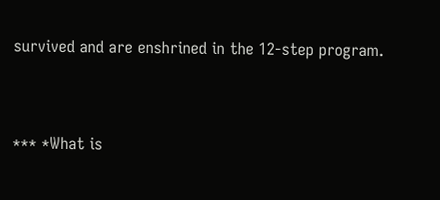survived and are enshrined in the 12-step program.


*** *What is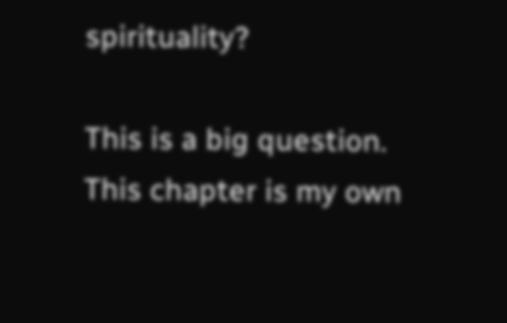spirituality?

This is a big question. This chapter is my own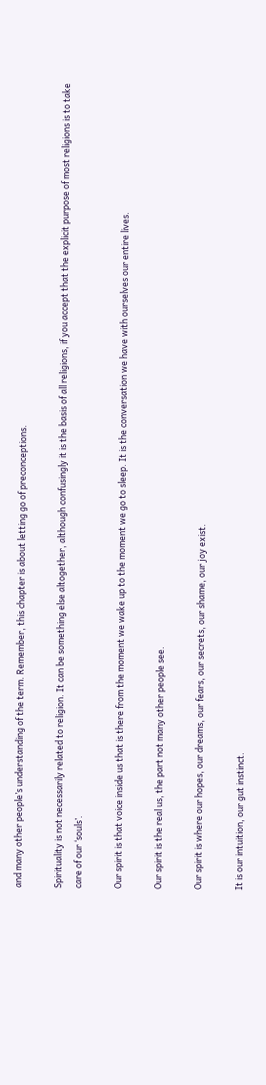and many other people’s understanding of the term. Remember, this chapter is about letting go of preconceptions.

Spirituality is not necessarily related to religion. It can be something else altogether, although confusingly it is the basis of all religions, if you accept that the explicit purpose of most religions is to take care of our ‘souls’.

Our spirit is that voice inside us that is there from the moment we wake up to the moment we go to sleep. It is the conversation we have with ourselves our entire lives.

Our spirit is the real us, the part not many other people see.

Our spirit is where our hopes, our dreams, our fears, our secrets, our shame, our joy exist.

It is our intuition, our gut instinct.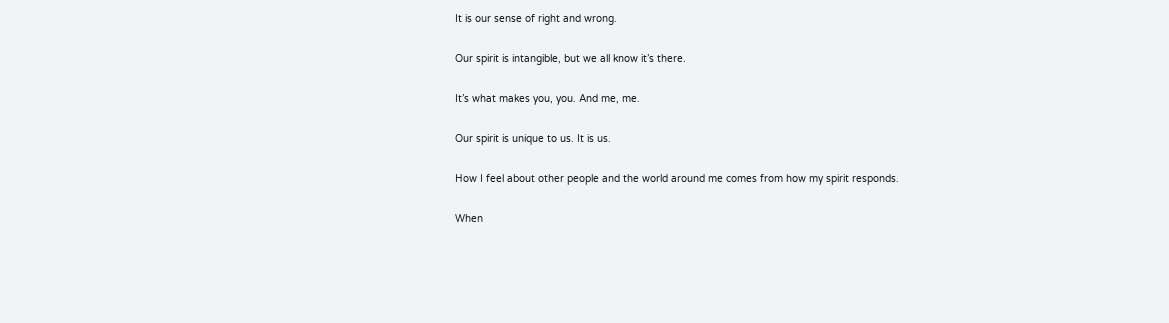It is our sense of right and wrong.

Our spirit is intangible, but we all know it’s there.

It’s what makes you, you. And me, me.

Our spirit is unique to us. It is us.

How I feel about other people and the world around me comes from how my spirit responds.

When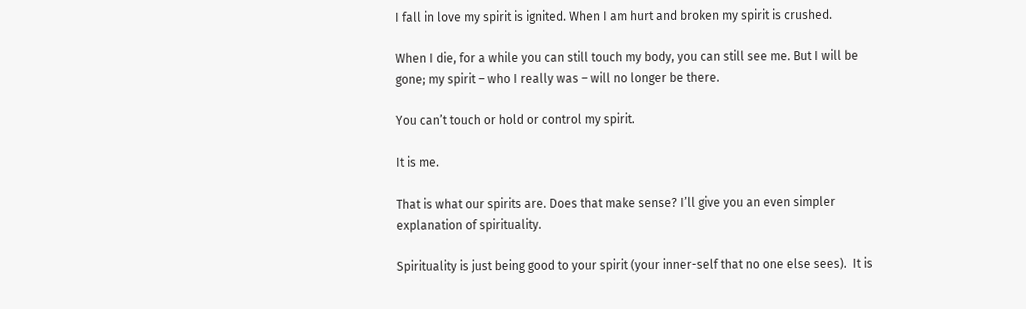I fall in love my spirit is ignited. When I am hurt and broken my spirit is crushed.

When I die, for a while you can still touch my body, you can still see me. But I will be gone; my spirit – who I really was – will no longer be there.

You can’t touch or hold or control my spirit.

It is me.

That is what our spirits are. Does that make sense? I’ll give you an even simpler explanation of spirituality.

Spirituality is just being good to your spirit (your inner-self that no one else sees).  It is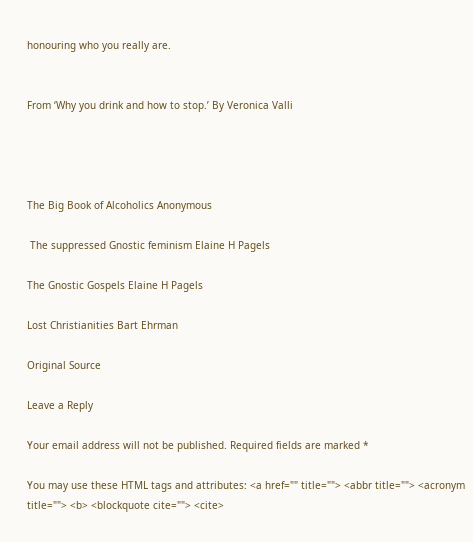honouring who you really are.


From ‘Why you drink and how to stop.’ By Veronica Valli




The Big Book of Alcoholics Anonymous

 The suppressed Gnostic feminism Elaine H Pagels

The Gnostic Gospels Elaine H Pagels

Lost Christianities Bart Ehrman

Original Source

Leave a Reply

Your email address will not be published. Required fields are marked *

You may use these HTML tags and attributes: <a href="" title=""> <abbr title=""> <acronym title=""> <b> <blockquote cite=""> <cite>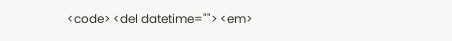<code> <del datetime=""> <em>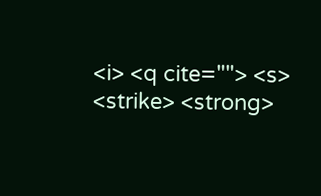<i> <q cite=""> <s> <strike> <strong>